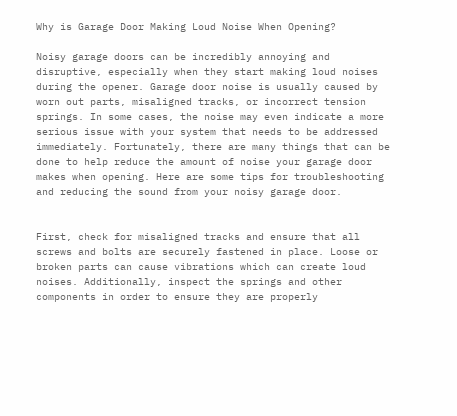Why is Garage Door Making Loud Noise When Opening?

Noisy garage doors can be incredibly annoying and disruptive, especially when they start making loud noises during the opener. Garage door noise is usually caused by worn out parts, misaligned tracks, or incorrect tension springs. In some cases, the noise may even indicate a more serious issue with your system that needs to be addressed immediately. Fortunately, there are many things that can be done to help reduce the amount of noise your garage door makes when opening. Here are some tips for troubleshooting and reducing the sound from your noisy garage door.


First, check for misaligned tracks and ensure that all screws and bolts are securely fastened in place. Loose or broken parts can cause vibrations which can create loud noises. Additionally, inspect the springs and other components in order to ensure they are properly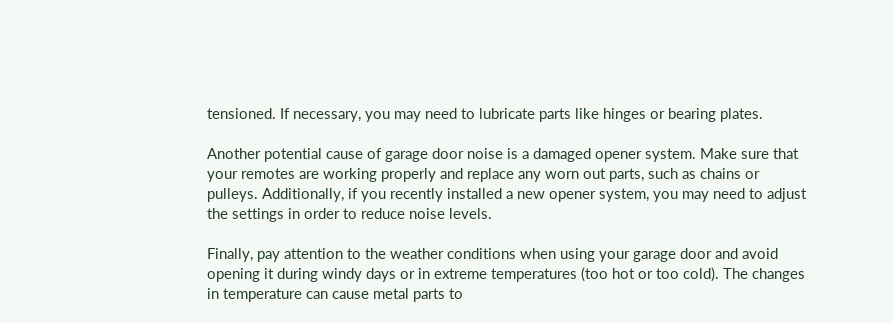tensioned. If necessary, you may need to lubricate parts like hinges or bearing plates.

Another potential cause of garage door noise is a damaged opener system. Make sure that your remotes are working properly and replace any worn out parts, such as chains or pulleys. Additionally, if you recently installed a new opener system, you may need to adjust the settings in order to reduce noise levels.

Finally, pay attention to the weather conditions when using your garage door and avoid opening it during windy days or in extreme temperatures (too hot or too cold). The changes in temperature can cause metal parts to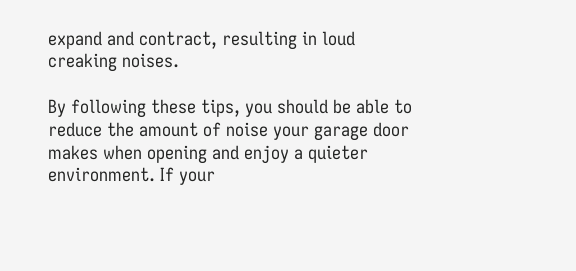expand and contract, resulting in loud creaking noises.

By following these tips, you should be able to reduce the amount of noise your garage door makes when opening and enjoy a quieter environment. If your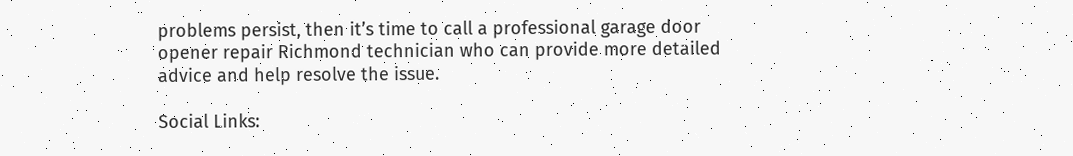problems persist, then it’s time to call a professional garage door opener repair Richmond technician who can provide more detailed advice and help resolve the issue.

Social Links: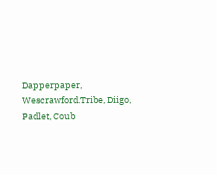Dapperpaper, Wescrawford.Tribe, Diigo, Padlet, Coub